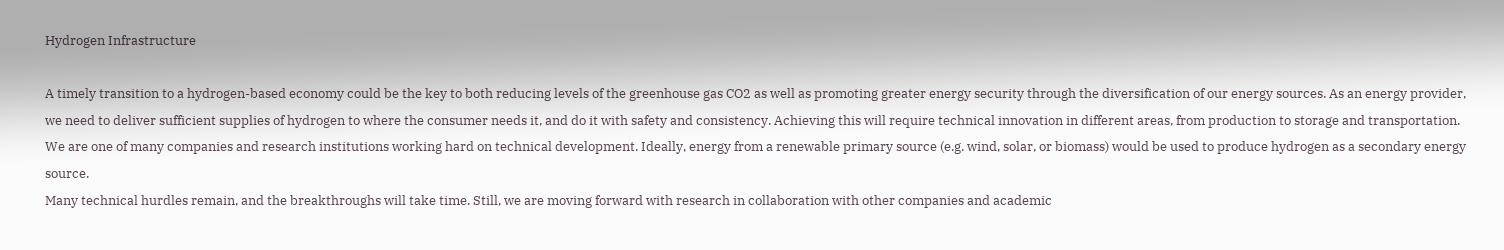Hydrogen Infrastructure

A timely transition to a hydrogen-based economy could be the key to both reducing levels of the greenhouse gas CO2 as well as promoting greater energy security through the diversification of our energy sources. As an energy provider, we need to deliver sufficient supplies of hydrogen to where the consumer needs it, and do it with safety and consistency. Achieving this will require technical innovation in different areas, from production to storage and transportation. We are one of many companies and research institutions working hard on technical development. Ideally, energy from a renewable primary source (e.g. wind, solar, or biomass) would be used to produce hydrogen as a secondary energy source.
Many technical hurdles remain, and the breakthroughs will take time. Still, we are moving forward with research in collaboration with other companies and academic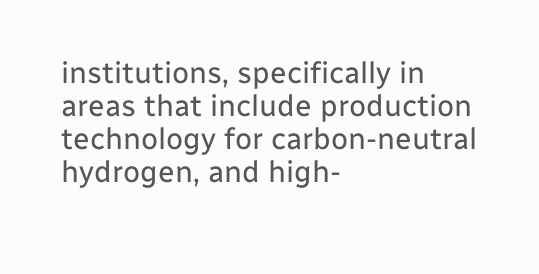institutions, specifically in areas that include production technology for carbon-neutral hydrogen, and high-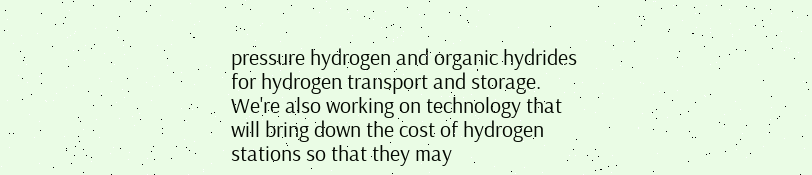pressure hydrogen and organic hydrides for hydrogen transport and storage. We're also working on technology that will bring down the cost of hydrogen stations so that they may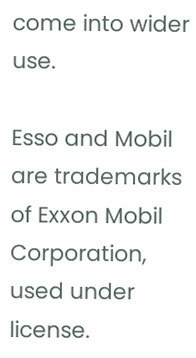come into wider use.

Esso and Mobil are trademarks of Exxon Mobil Corporation, used under license.